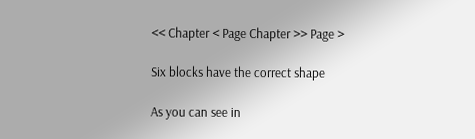<< Chapter < Page Chapter >> Page >

Six blocks have the correct shape

As you can see in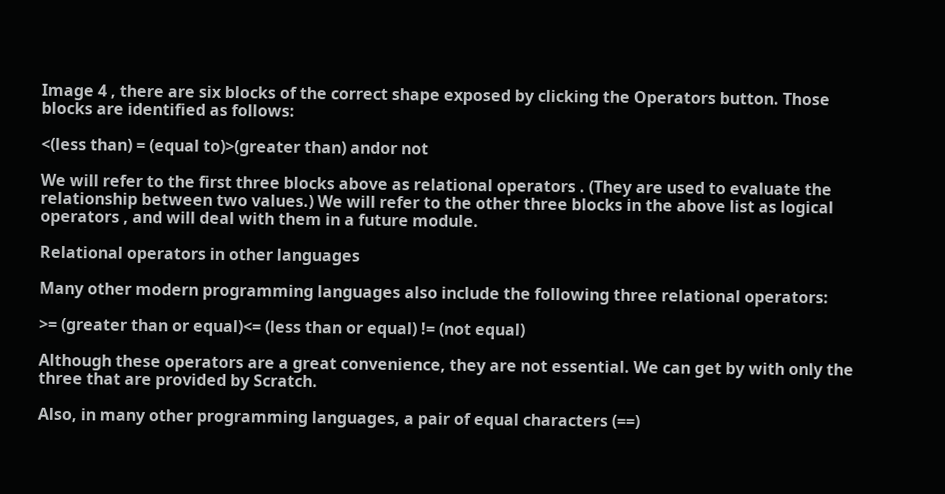Image 4 , there are six blocks of the correct shape exposed by clicking the Operators button. Those blocks are identified as follows:

<(less than) = (equal to)>(greater than) andor not

We will refer to the first three blocks above as relational operators . (They are used to evaluate the relationship between two values.) We will refer to the other three blocks in the above list as logical operators , and will deal with them in a future module.

Relational operators in other languages

Many other modern programming languages also include the following three relational operators:

>= (greater than or equal)<= (less than or equal) != (not equal)

Although these operators are a great convenience, they are not essential. We can get by with only the three that are provided by Scratch.

Also, in many other programming languages, a pair of equal characters (==)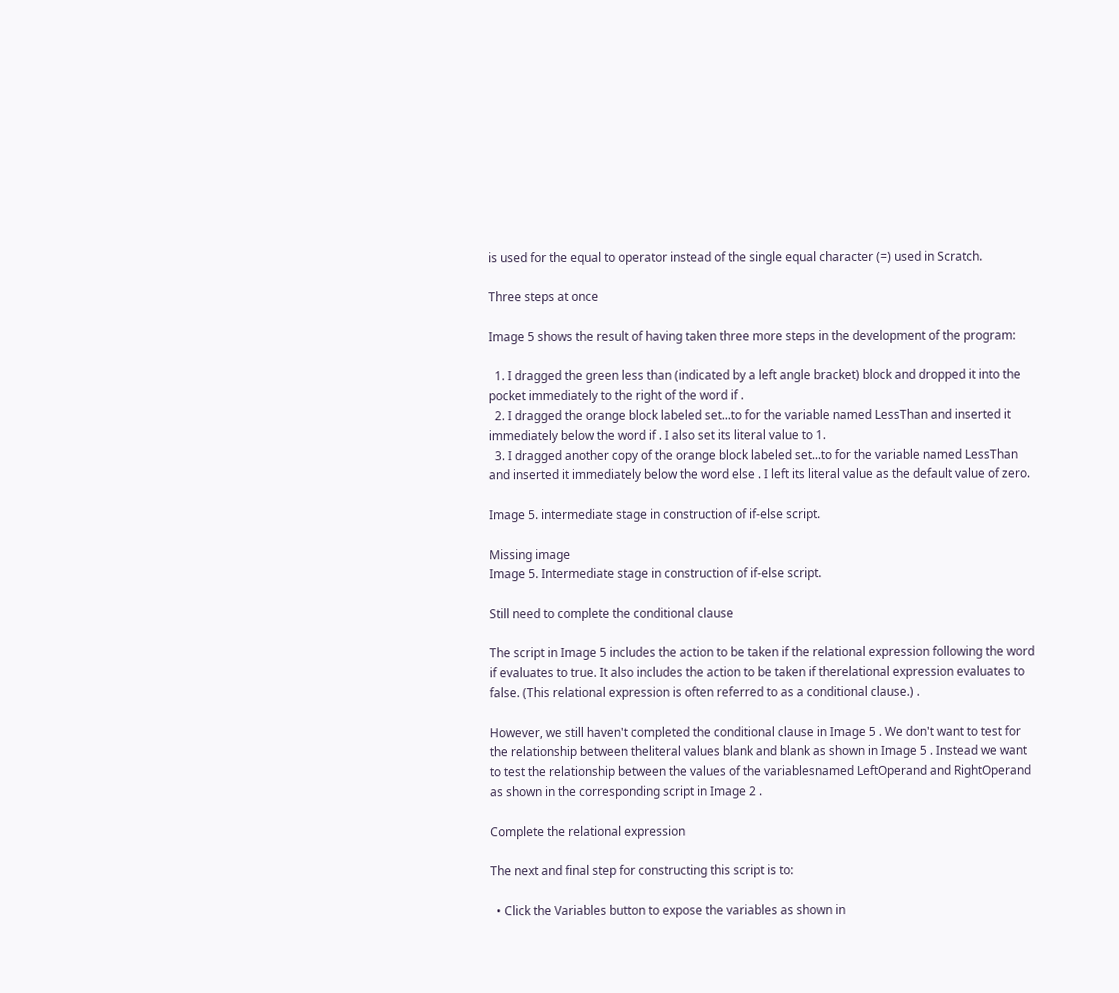is used for the equal to operator instead of the single equal character (=) used in Scratch.

Three steps at once

Image 5 shows the result of having taken three more steps in the development of the program:

  1. I dragged the green less than (indicated by a left angle bracket) block and dropped it into the pocket immediately to the right of the word if .
  2. I dragged the orange block labeled set...to for the variable named LessThan and inserted it immediately below the word if . I also set its literal value to 1.
  3. I dragged another copy of the orange block labeled set...to for the variable named LessThan and inserted it immediately below the word else . I left its literal value as the default value of zero.

Image 5. intermediate stage in construction of if-else script.

Missing image
Image 5. Intermediate stage in construction of if-else script.

Still need to complete the conditional clause

The script in Image 5 includes the action to be taken if the relational expression following the word if evaluates to true. It also includes the action to be taken if therelational expression evaluates to false. (This relational expression is often referred to as a conditional clause.) .

However, we still haven't completed the conditional clause in Image 5 . We don't want to test for the relationship between theliteral values blank and blank as shown in Image 5 . Instead we want to test the relationship between the values of the variablesnamed LeftOperand and RightOperand as shown in the corresponding script in Image 2 .

Complete the relational expression

The next and final step for constructing this script is to:

  • Click the Variables button to expose the variables as shown in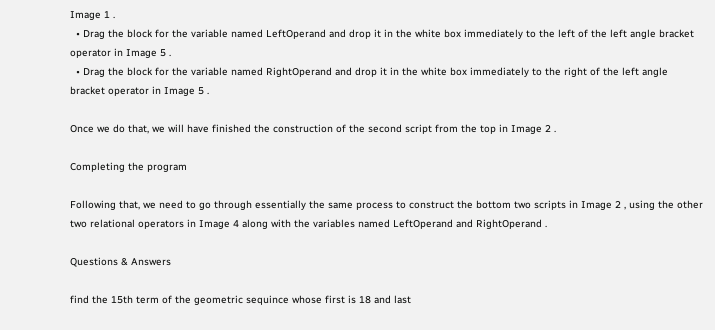Image 1 .
  • Drag the block for the variable named LeftOperand and drop it in the white box immediately to the left of the left angle bracket operator in Image 5 .
  • Drag the block for the variable named RightOperand and drop it in the white box immediately to the right of the left angle bracket operator in Image 5 .

Once we do that, we will have finished the construction of the second script from the top in Image 2 .

Completing the program

Following that, we need to go through essentially the same process to construct the bottom two scripts in Image 2 , using the other two relational operators in Image 4 along with the variables named LeftOperand and RightOperand .

Questions & Answers

find the 15th term of the geometric sequince whose first is 18 and last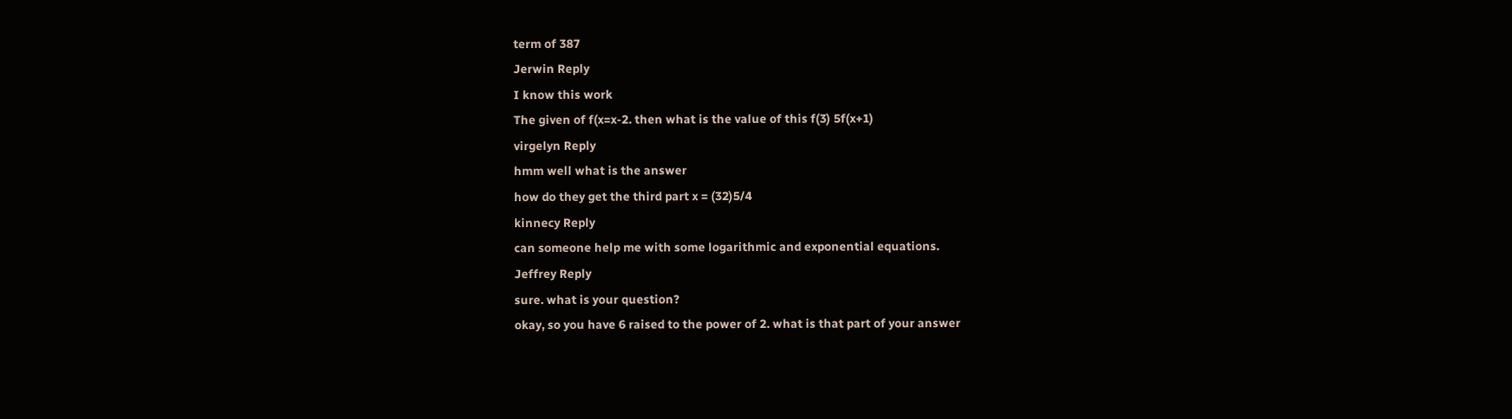term of 387
Jerwin Reply
I know this work
The given of f(x=x-2. then what is the value of this f(3) 5f(x+1)
virgelyn Reply
hmm well what is the answer
how do they get the third part x = (32)5/4
kinnecy Reply
can someone help me with some logarithmic and exponential equations.
Jeffrey Reply
sure. what is your question?
okay, so you have 6 raised to the power of 2. what is that part of your answer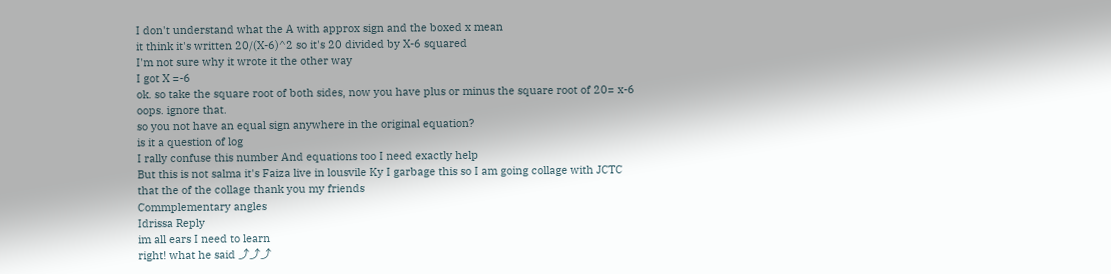I don't understand what the A with approx sign and the boxed x mean
it think it's written 20/(X-6)^2 so it's 20 divided by X-6 squared
I'm not sure why it wrote it the other way
I got X =-6
ok. so take the square root of both sides, now you have plus or minus the square root of 20= x-6
oops. ignore that.
so you not have an equal sign anywhere in the original equation?
is it a question of log
I rally confuse this number And equations too I need exactly help
But this is not salma it's Faiza live in lousvile Ky I garbage this so I am going collage with JCTC that the of the collage thank you my friends
Commplementary angles
Idrissa Reply
im all ears I need to learn
right! what he said ⤴⤴⤴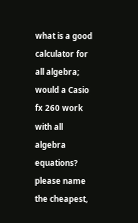what is a good calculator for all algebra; would a Casio fx 260 work with all algebra equations? please name the cheapest,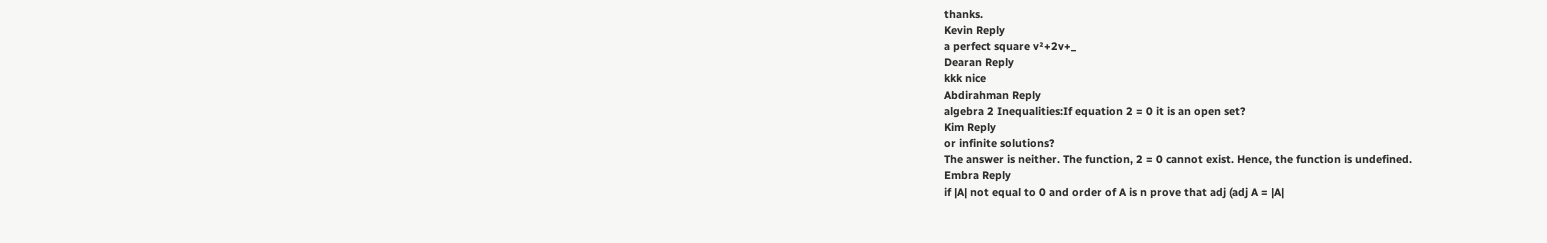thanks.
Kevin Reply
a perfect square v²+2v+_
Dearan Reply
kkk nice
Abdirahman Reply
algebra 2 Inequalities:If equation 2 = 0 it is an open set?
Kim Reply
or infinite solutions?
The answer is neither. The function, 2 = 0 cannot exist. Hence, the function is undefined.
Embra Reply
if |A| not equal to 0 and order of A is n prove that adj (adj A = |A|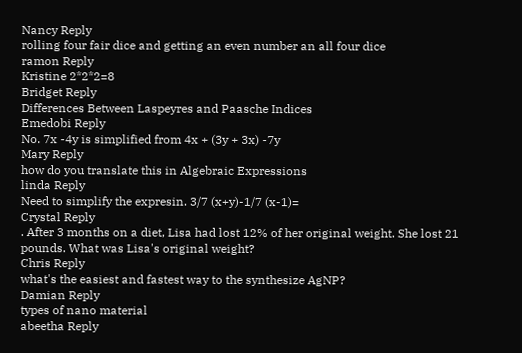Nancy Reply
rolling four fair dice and getting an even number an all four dice
ramon Reply
Kristine 2*2*2=8
Bridget Reply
Differences Between Laspeyres and Paasche Indices
Emedobi Reply
No. 7x -4y is simplified from 4x + (3y + 3x) -7y
Mary Reply
how do you translate this in Algebraic Expressions
linda Reply
Need to simplify the expresin. 3/7 (x+y)-1/7 (x-1)=
Crystal Reply
. After 3 months on a diet, Lisa had lost 12% of her original weight. She lost 21 pounds. What was Lisa's original weight?
Chris Reply
what's the easiest and fastest way to the synthesize AgNP?
Damian Reply
types of nano material
abeetha Reply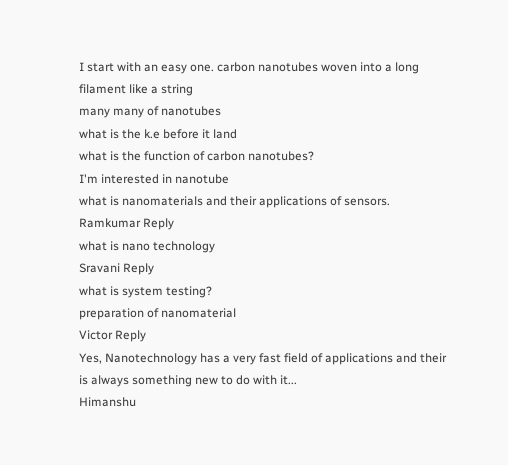I start with an easy one. carbon nanotubes woven into a long filament like a string
many many of nanotubes
what is the k.e before it land
what is the function of carbon nanotubes?
I'm interested in nanotube
what is nanomaterials and their applications of sensors.
Ramkumar Reply
what is nano technology
Sravani Reply
what is system testing?
preparation of nanomaterial
Victor Reply
Yes, Nanotechnology has a very fast field of applications and their is always something new to do with it...
Himanshu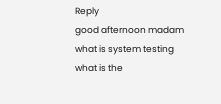Reply
good afternoon madam
what is system testing
what is the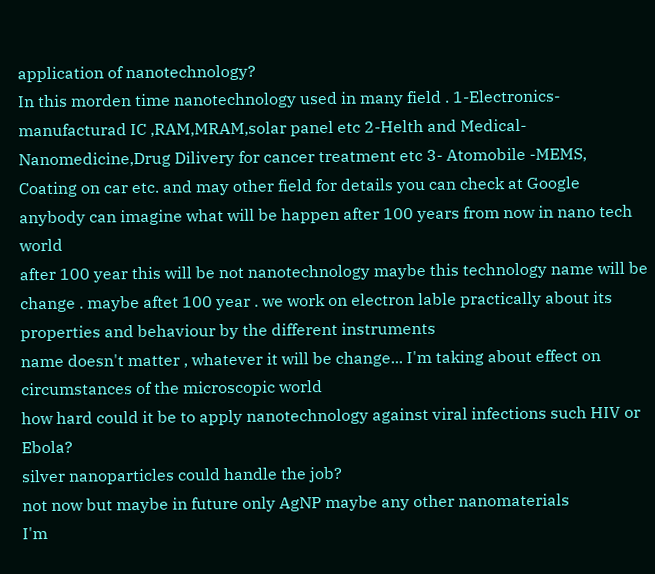application of nanotechnology?
In this morden time nanotechnology used in many field . 1-Electronics-manufacturad IC ,RAM,MRAM,solar panel etc 2-Helth and Medical-Nanomedicine,Drug Dilivery for cancer treatment etc 3- Atomobile -MEMS, Coating on car etc. and may other field for details you can check at Google
anybody can imagine what will be happen after 100 years from now in nano tech world
after 100 year this will be not nanotechnology maybe this technology name will be change . maybe aftet 100 year . we work on electron lable practically about its properties and behaviour by the different instruments
name doesn't matter , whatever it will be change... I'm taking about effect on circumstances of the microscopic world
how hard could it be to apply nanotechnology against viral infections such HIV or Ebola?
silver nanoparticles could handle the job?
not now but maybe in future only AgNP maybe any other nanomaterials
I'm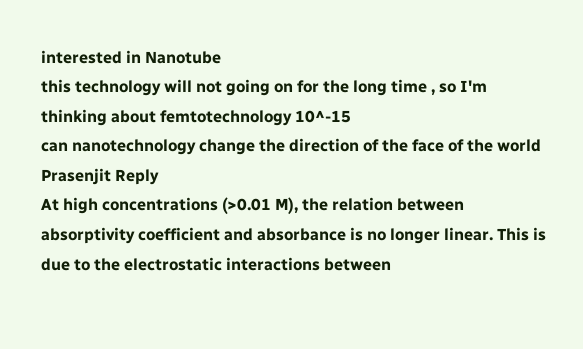interested in Nanotube
this technology will not going on for the long time , so I'm thinking about femtotechnology 10^-15
can nanotechnology change the direction of the face of the world
Prasenjit Reply
At high concentrations (>0.01 M), the relation between absorptivity coefficient and absorbance is no longer linear. This is due to the electrostatic interactions between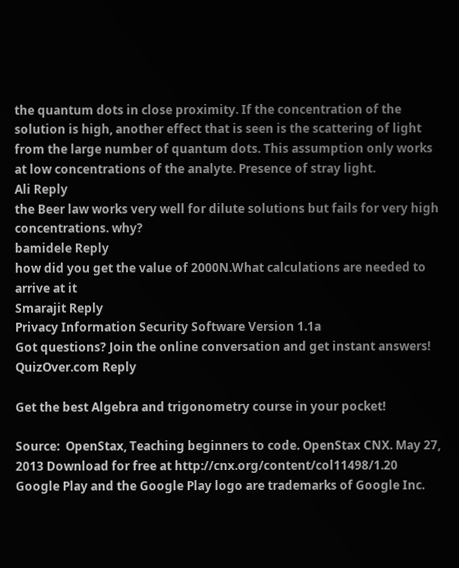the quantum dots in close proximity. If the concentration of the solution is high, another effect that is seen is the scattering of light from the large number of quantum dots. This assumption only works at low concentrations of the analyte. Presence of stray light.
Ali Reply
the Beer law works very well for dilute solutions but fails for very high concentrations. why?
bamidele Reply
how did you get the value of 2000N.What calculations are needed to arrive at it
Smarajit Reply
Privacy Information Security Software Version 1.1a
Got questions? Join the online conversation and get instant answers!
QuizOver.com Reply

Get the best Algebra and trigonometry course in your pocket!

Source:  OpenStax, Teaching beginners to code. OpenStax CNX. May 27, 2013 Download for free at http://cnx.org/content/col11498/1.20
Google Play and the Google Play logo are trademarks of Google Inc.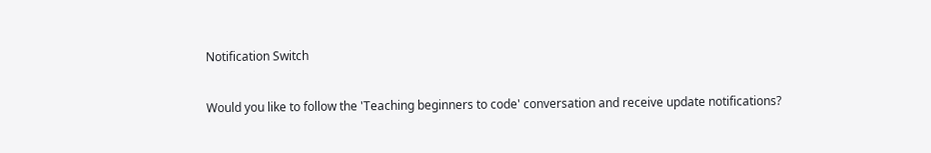Notification Switch

Would you like to follow the 'Teaching beginners to code' conversation and receive update notifications?